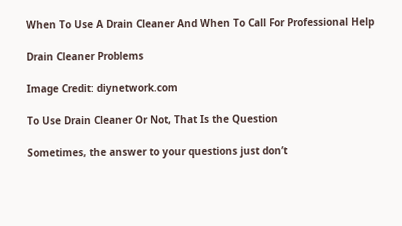When To Use A Drain Cleaner And When To Call For Professional Help

Drain Cleaner Problems

Image Credit: diynetwork.com

To Use Drain Cleaner Or Not, That Is the Question

Sometimes, the answer to your questions just don’t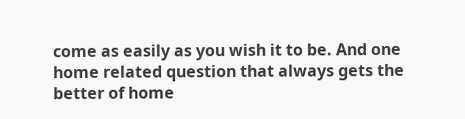come as easily as you wish it to be. And one home related question that always gets the better of home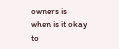owners is when is it okay to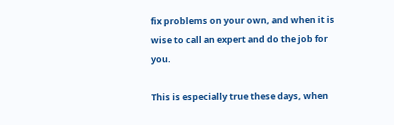fix problems on your own, and when it is wise to call an expert and do the job for you.

This is especially true these days, when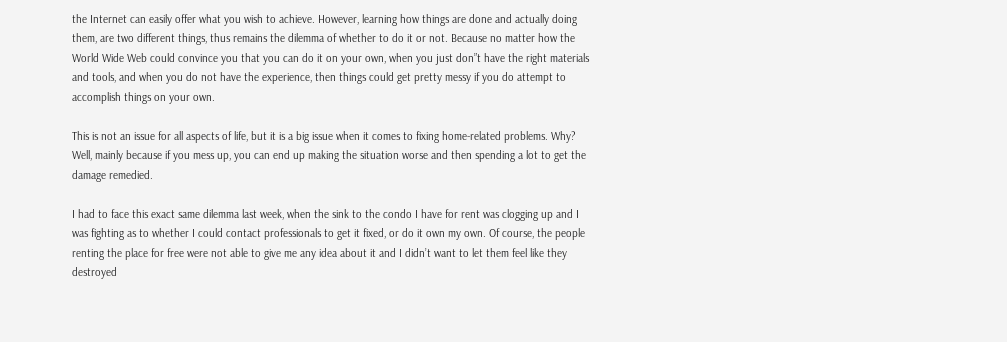the Internet can easily offer what you wish to achieve. However, learning how things are done and actually doing them, are two different things, thus remains the dilemma of whether to do it or not. Because no matter how the World Wide Web could convince you that you can do it on your own, when you just don”t have the right materials and tools, and when you do not have the experience, then things could get pretty messy if you do attempt to accomplish things on your own.

This is not an issue for all aspects of life, but it is a big issue when it comes to fixing home-related problems. Why? Well, mainly because if you mess up, you can end up making the situation worse and then spending a lot to get the damage remedied.

I had to face this exact same dilemma last week, when the sink to the condo I have for rent was clogging up and I was fighting as to whether I could contact professionals to get it fixed, or do it own my own. Of course, the people renting the place for free were not able to give me any idea about it and I didn’t want to let them feel like they destroyed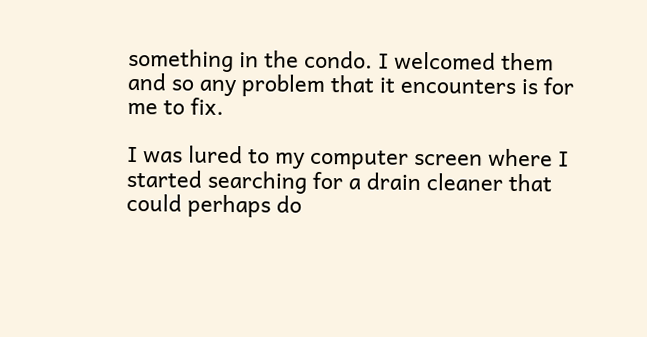something in the condo. I welcomed them and so any problem that it encounters is for me to fix.

I was lured to my computer screen where I started searching for a drain cleaner that could perhaps do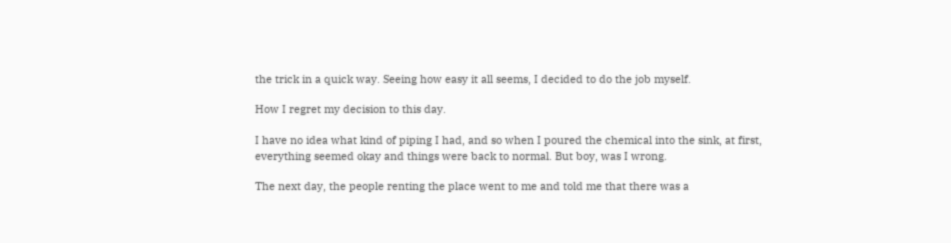the trick in a quick way. Seeing how easy it all seems, I decided to do the job myself.

How I regret my decision to this day.

I have no idea what kind of piping I had, and so when I poured the chemical into the sink, at first, everything seemed okay and things were back to normal. But boy, was I wrong.

The next day, the people renting the place went to me and told me that there was a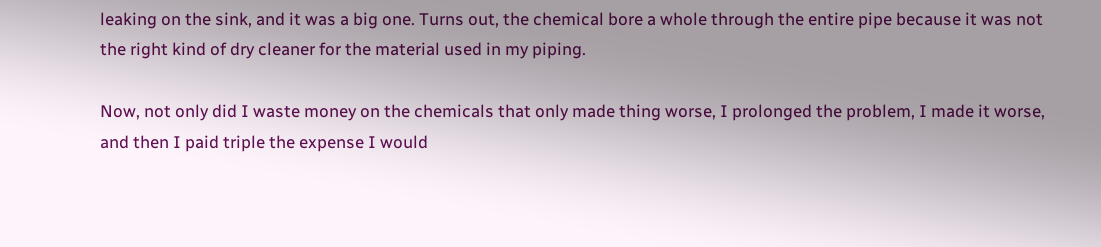leaking on the sink, and it was a big one. Turns out, the chemical bore a whole through the entire pipe because it was not the right kind of dry cleaner for the material used in my piping.

Now, not only did I waste money on the chemicals that only made thing worse, I prolonged the problem, I made it worse, and then I paid triple the expense I would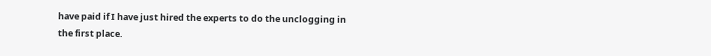have paid if I have just hired the experts to do the unclogging in the first place.